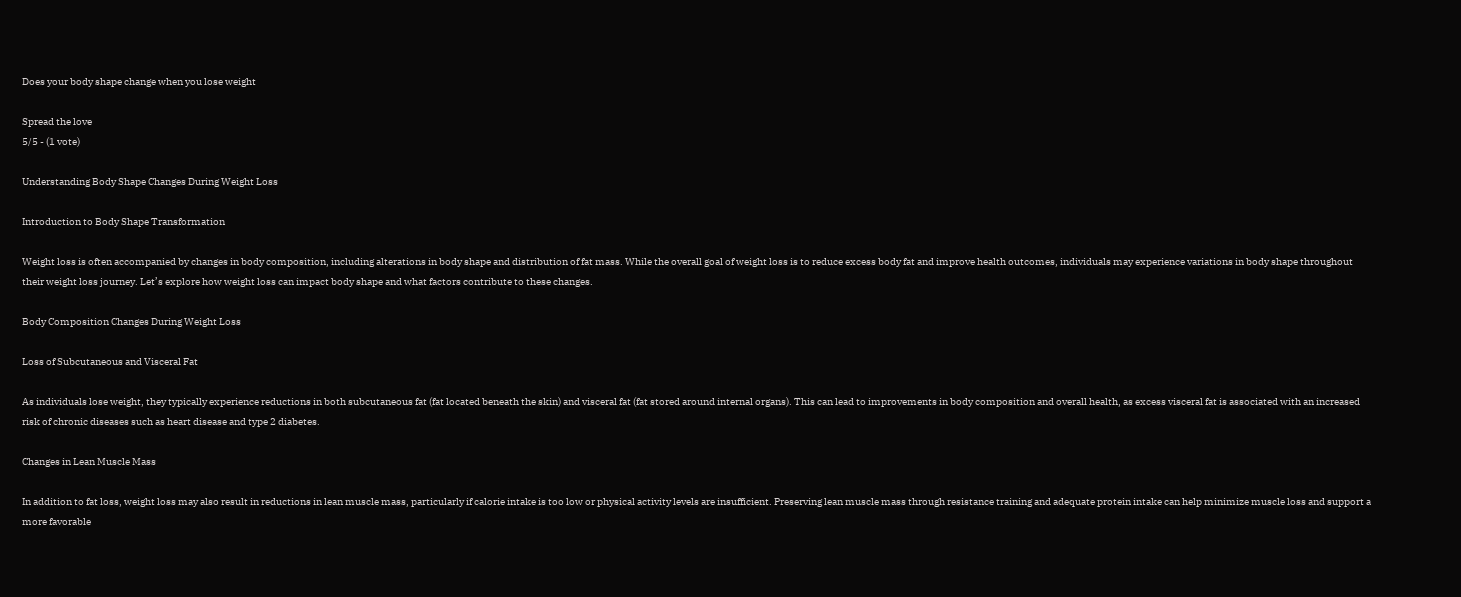Does your body shape change when you lose weight

Spread the love
5/5 - (1 vote)

Understanding Body Shape Changes During Weight Loss

Introduction to Body Shape Transformation

Weight loss is often accompanied by changes in body composition, including alterations in body shape and distribution of fat mass. While the overall goal of weight loss is to reduce excess body fat and improve health outcomes, individuals may experience variations in body shape throughout their weight loss journey. Let’s explore how weight loss can impact body shape and what factors contribute to these changes.

Body Composition Changes During Weight Loss

Loss of Subcutaneous and Visceral Fat

As individuals lose weight, they typically experience reductions in both subcutaneous fat (fat located beneath the skin) and visceral fat (fat stored around internal organs). This can lead to improvements in body composition and overall health, as excess visceral fat is associated with an increased risk of chronic diseases such as heart disease and type 2 diabetes.

Changes in Lean Muscle Mass

In addition to fat loss, weight loss may also result in reductions in lean muscle mass, particularly if calorie intake is too low or physical activity levels are insufficient. Preserving lean muscle mass through resistance training and adequate protein intake can help minimize muscle loss and support a more favorable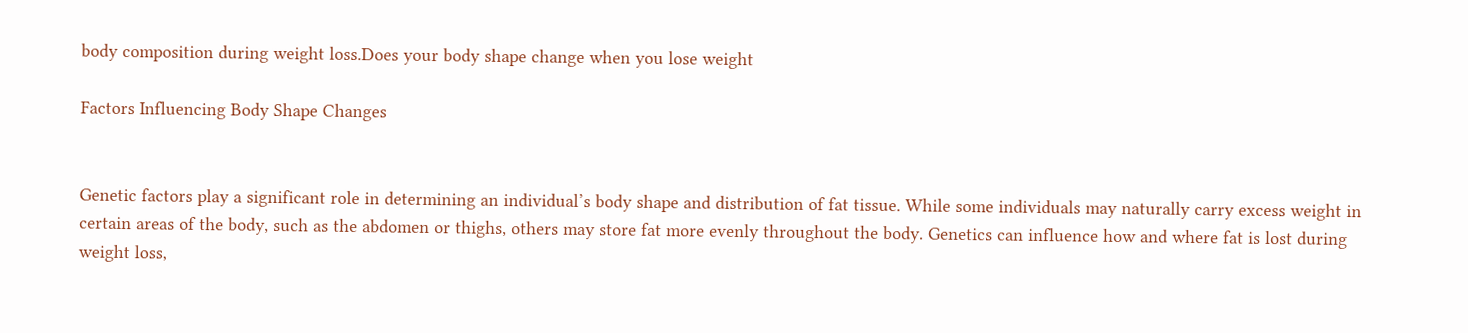body composition during weight loss.Does your body shape change when you lose weight

Factors Influencing Body Shape Changes


Genetic factors play a significant role in determining an individual’s body shape and distribution of fat tissue. While some individuals may naturally carry excess weight in certain areas of the body, such as the abdomen or thighs, others may store fat more evenly throughout the body. Genetics can influence how and where fat is lost during weight loss,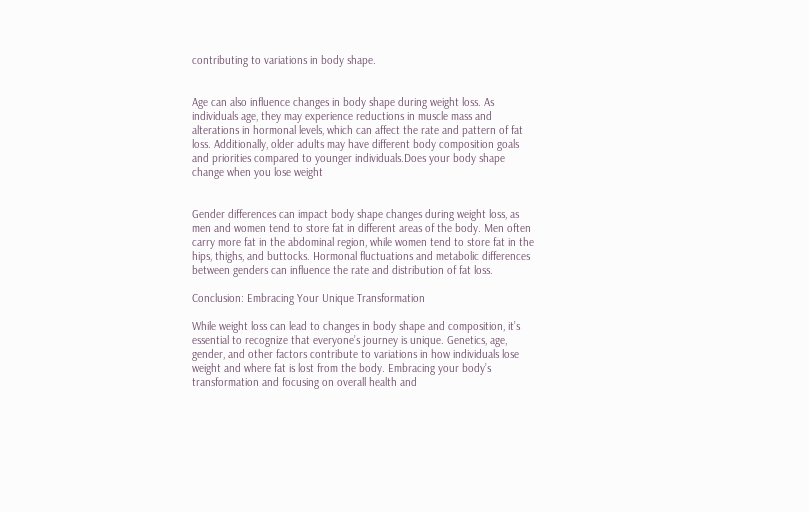contributing to variations in body shape.


Age can also influence changes in body shape during weight loss. As individuals age, they may experience reductions in muscle mass and alterations in hormonal levels, which can affect the rate and pattern of fat loss. Additionally, older adults may have different body composition goals and priorities compared to younger individuals.Does your body shape change when you lose weight


Gender differences can impact body shape changes during weight loss, as men and women tend to store fat in different areas of the body. Men often carry more fat in the abdominal region, while women tend to store fat in the hips, thighs, and buttocks. Hormonal fluctuations and metabolic differences between genders can influence the rate and distribution of fat loss.

Conclusion: Embracing Your Unique Transformation

While weight loss can lead to changes in body shape and composition, it’s essential to recognize that everyone’s journey is unique. Genetics, age, gender, and other factors contribute to variations in how individuals lose weight and where fat is lost from the body. Embracing your body’s transformation and focusing on overall health and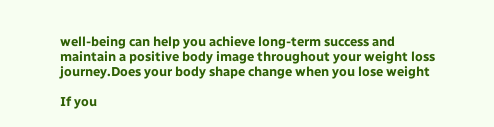well-being can help you achieve long-term success and maintain a positive body image throughout your weight loss journey.Does your body shape change when you lose weight

If you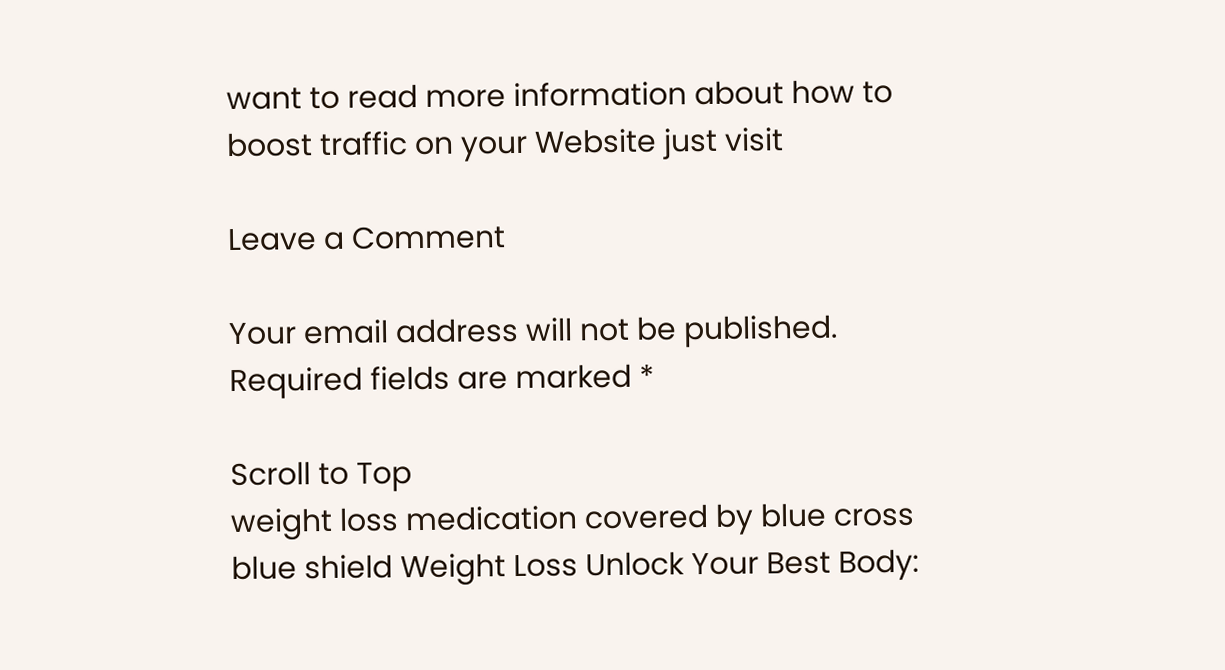want to read more information about how to boost traffic on your Website just visit

Leave a Comment

Your email address will not be published. Required fields are marked *

Scroll to Top
weight loss medication covered by blue cross blue shield Weight Loss Unlock Your Best Body: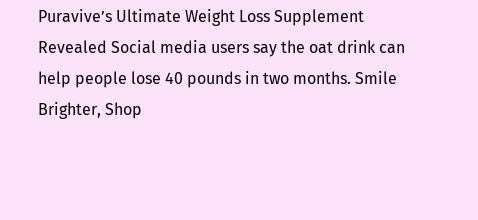Puravive’s Ultimate Weight Loss Supplement Revealed Social media users say the oat drink can help people lose 40 pounds in two months. Smile Brighter, Shop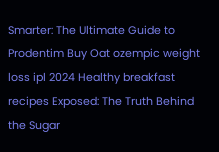Smarter: The Ultimate Guide to Prodentim Buy Oat ozempic weight loss ipl 2024 Healthy breakfast recipes Exposed: The Truth Behind the Sugar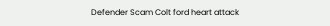Defender Scam Colt ford heart attack